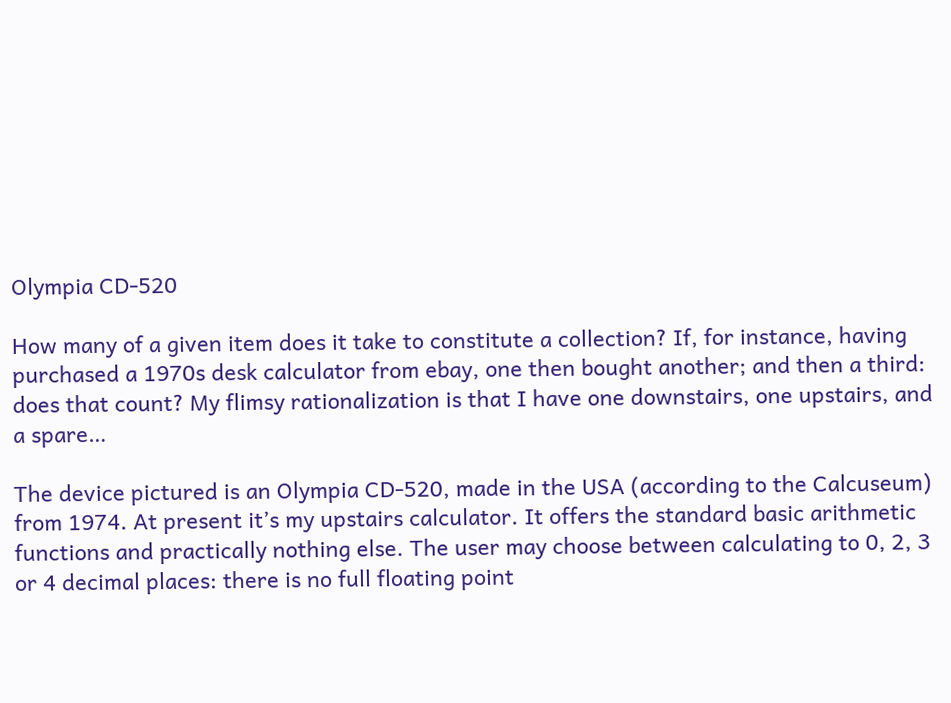Olympia CD-520

How many of a given item does it take to constitute a collection? If, for instance, having purchased a 1970s desk calculator from ebay, one then bought another; and then a third: does that count? My flimsy rationalization is that I have one downstairs, one upstairs, and a spare…

The device pictured is an Olympia CD-520, made in the USA (according to the Calcuseum) from 1974. At present it’s my upstairs calculator. It offers the standard basic arithmetic functions and practically nothing else. The user may choose between calculating to 0, 2, 3 or 4 decimal places: there is no full floating point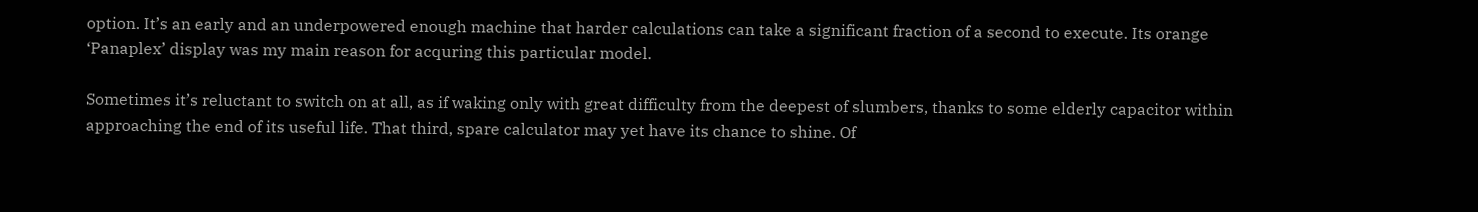option. It’s an early and an underpowered enough machine that harder calculations can take a significant fraction of a second to execute. Its orange ‘Panaplex’ display was my main reason for acquring this particular model.

Sometimes it’s reluctant to switch on at all, as if waking only with great difficulty from the deepest of slumbers, thanks to some elderly capacitor within approaching the end of its useful life. That third, spare calculator may yet have its chance to shine. Of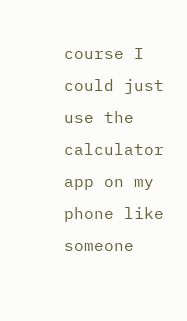course I could just use the calculator app on my phone like someone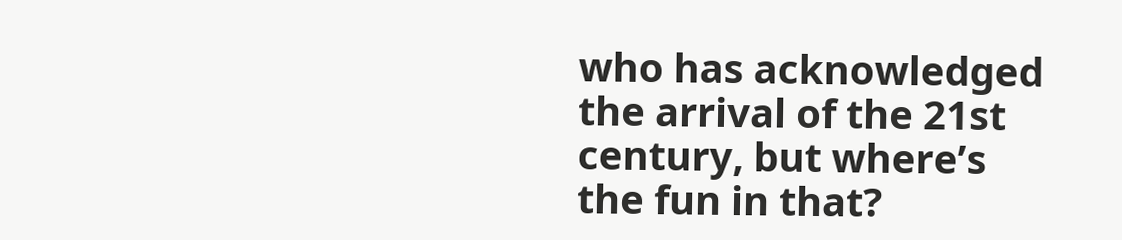who has acknowledged the arrival of the 21st century, but where’s the fun in that?